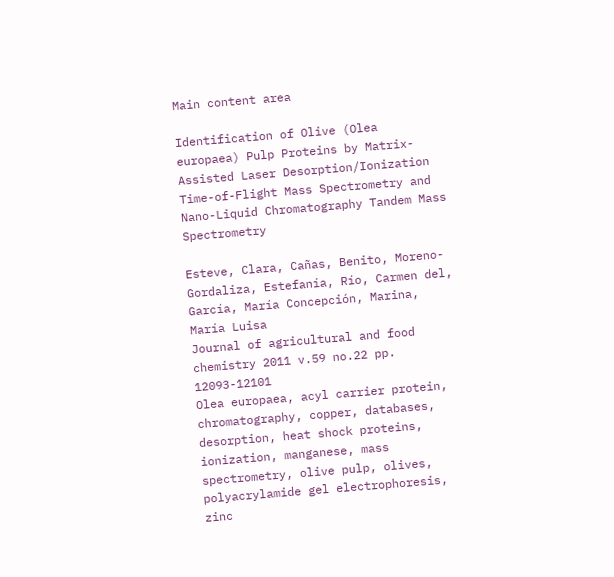Main content area

Identification of Olive (Olea europaea) Pulp Proteins by Matrix-Assisted Laser Desorption/Ionization Time-of-Flight Mass Spectrometry and Nano-Liquid Chromatography Tandem Mass Spectrometry

Esteve, Clara, Cañas, Benito, Moreno-Gordaliza, Estefanía, Río, Carmen del, García, María Concepción, Marina, María Luisa
Journal of agricultural and food chemistry 2011 v.59 no.22 pp. 12093-12101
Olea europaea, acyl carrier protein, chromatography, copper, databases, desorption, heat shock proteins, ionization, manganese, mass spectrometry, olive pulp, olives, polyacrylamide gel electrophoresis, zinc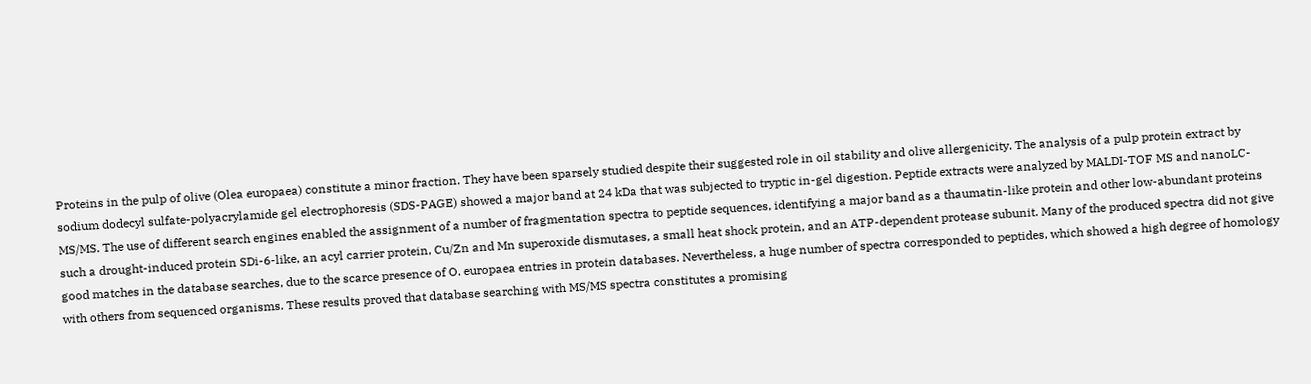Proteins in the pulp of olive (Olea europaea) constitute a minor fraction. They have been sparsely studied despite their suggested role in oil stability and olive allergenicity. The analysis of a pulp protein extract by sodium dodecyl sulfate-polyacrylamide gel electrophoresis (SDS-PAGE) showed a major band at 24 kDa that was subjected to tryptic in-gel digestion. Peptide extracts were analyzed by MALDI-TOF MS and nanoLC-MS/MS. The use of different search engines enabled the assignment of a number of fragmentation spectra to peptide sequences, identifying a major band as a thaumatin-like protein and other low-abundant proteins such a drought-induced protein SDi-6-like, an acyl carrier protein, Cu/Zn and Mn superoxide dismutases, a small heat shock protein, and an ATP-dependent protease subunit. Many of the produced spectra did not give good matches in the database searches, due to the scarce presence of O. europaea entries in protein databases. Nevertheless, a huge number of spectra corresponded to peptides, which showed a high degree of homology with others from sequenced organisms. These results proved that database searching with MS/MS spectra constitutes a promising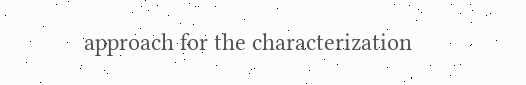approach for the characterization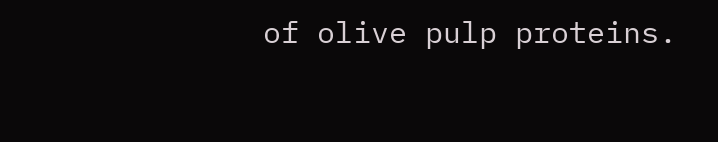of olive pulp proteins.